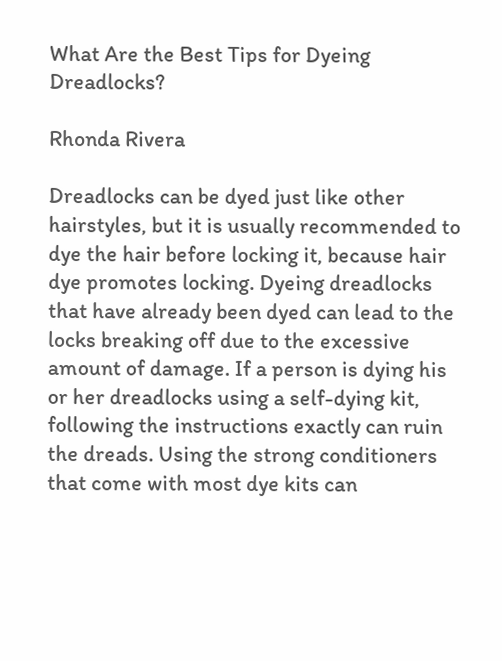What Are the Best Tips for Dyeing Dreadlocks?

Rhonda Rivera

Dreadlocks can be dyed just like other hairstyles, but it is usually recommended to dye the hair before locking it, because hair dye promotes locking. Dyeing dreadlocks that have already been dyed can lead to the locks breaking off due to the excessive amount of damage. If a person is dying his or her dreadlocks using a self-dying kit, following the instructions exactly can ruin the dreads. Using the strong conditioners that come with most dye kits can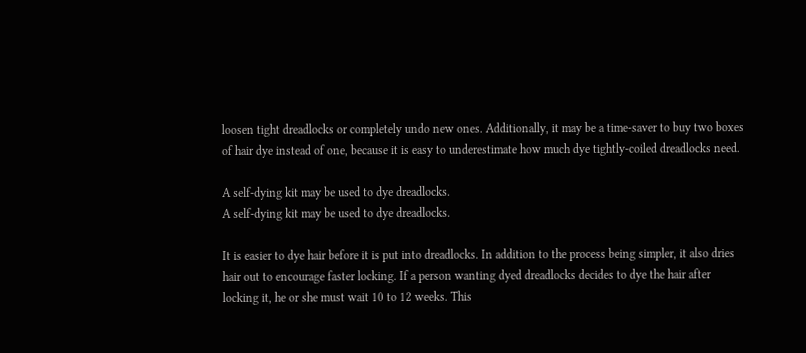loosen tight dreadlocks or completely undo new ones. Additionally, it may be a time-saver to buy two boxes of hair dye instead of one, because it is easy to underestimate how much dye tightly-coiled dreadlocks need.

A self-dying kit may be used to dye dreadlocks.
A self-dying kit may be used to dye dreadlocks.

It is easier to dye hair before it is put into dreadlocks. In addition to the process being simpler, it also dries hair out to encourage faster locking. If a person wanting dyed dreadlocks decides to dye the hair after locking it, he or she must wait 10 to 12 weeks. This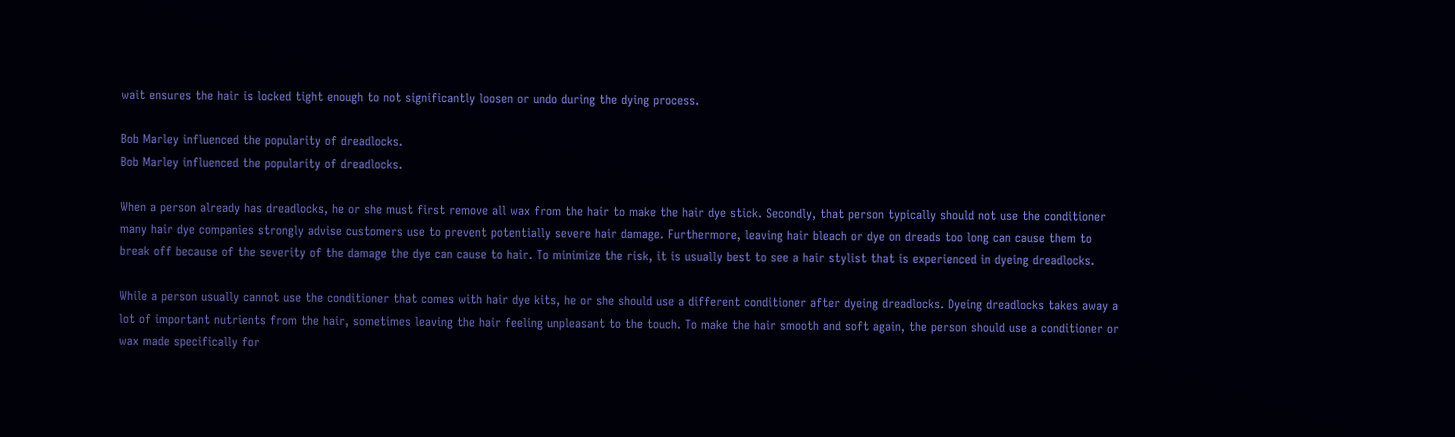wait ensures the hair is locked tight enough to not significantly loosen or undo during the dying process.

Bob Marley influenced the popularity of dreadlocks.
Bob Marley influenced the popularity of dreadlocks.

When a person already has dreadlocks, he or she must first remove all wax from the hair to make the hair dye stick. Secondly, that person typically should not use the conditioner many hair dye companies strongly advise customers use to prevent potentially severe hair damage. Furthermore, leaving hair bleach or dye on dreads too long can cause them to break off because of the severity of the damage the dye can cause to hair. To minimize the risk, it is usually best to see a hair stylist that is experienced in dyeing dreadlocks.

While a person usually cannot use the conditioner that comes with hair dye kits, he or she should use a different conditioner after dyeing dreadlocks. Dyeing dreadlocks takes away a lot of important nutrients from the hair, sometimes leaving the hair feeling unpleasant to the touch. To make the hair smooth and soft again, the person should use a conditioner or wax made specifically for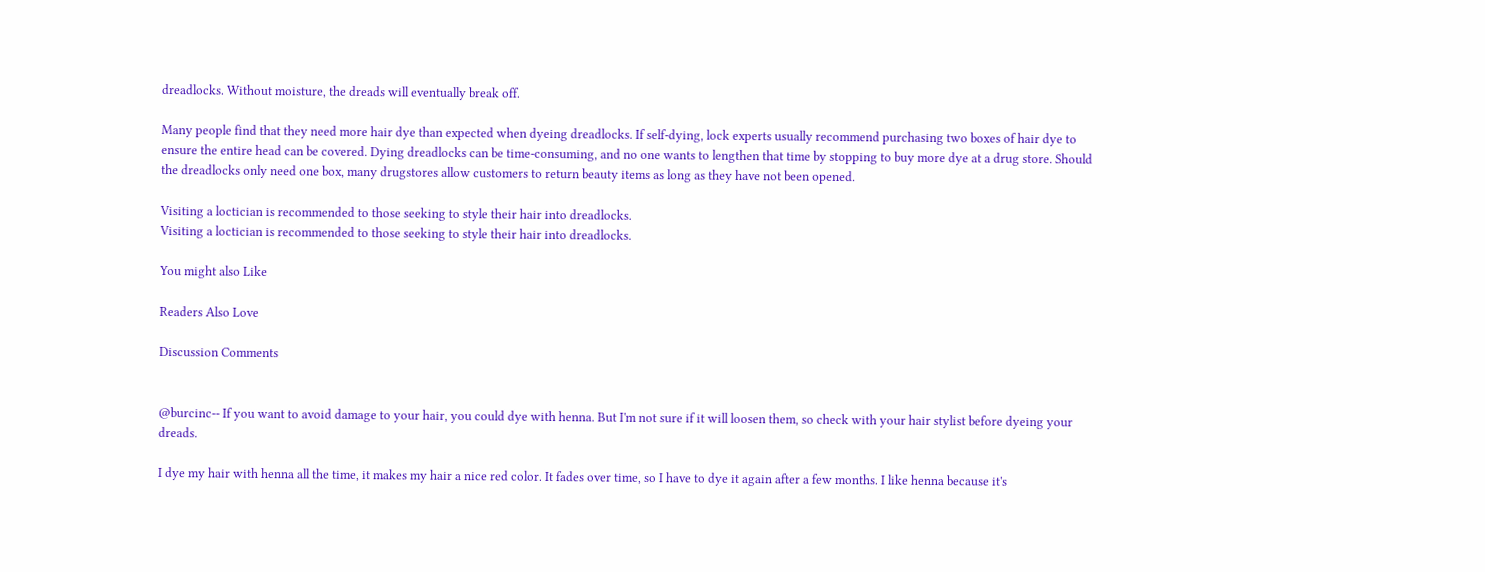dreadlocks. Without moisture, the dreads will eventually break off.

Many people find that they need more hair dye than expected when dyeing dreadlocks. If self-dying, lock experts usually recommend purchasing two boxes of hair dye to ensure the entire head can be covered. Dying dreadlocks can be time-consuming, and no one wants to lengthen that time by stopping to buy more dye at a drug store. Should the dreadlocks only need one box, many drugstores allow customers to return beauty items as long as they have not been opened.

Visiting a loctician is recommended to those seeking to style their hair into dreadlocks.
Visiting a loctician is recommended to those seeking to style their hair into dreadlocks.

You might also Like

Readers Also Love

Discussion Comments


@burcinc-- If you want to avoid damage to your hair, you could dye with henna. But I'm not sure if it will loosen them, so check with your hair stylist before dyeing your dreads.

I dye my hair with henna all the time, it makes my hair a nice red color. It fades over time, so I have to dye it again after a few months. I like henna because it's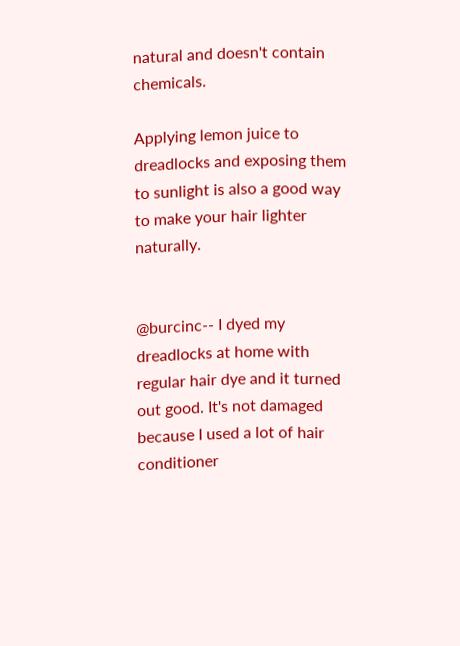natural and doesn't contain chemicals.

Applying lemon juice to dreadlocks and exposing them to sunlight is also a good way to make your hair lighter naturally.


@burcinc-- I dyed my dreadlocks at home with regular hair dye and it turned out good. It's not damaged because I used a lot of hair conditioner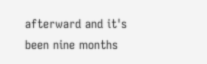afterward and it's been nine months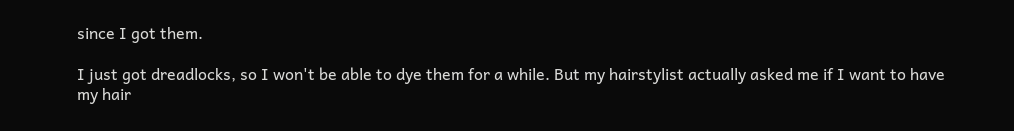since I got them.

I just got dreadlocks, so I won't be able to dye them for a while. But my hairstylist actually asked me if I want to have my hair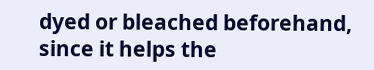dyed or bleached beforehand, since it helps the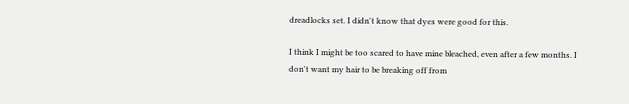dreadlocks set. I didn't know that dyes were good for this.

I think I might be too scared to have mine bleached, even after a few months. I don't want my hair to be breaking off from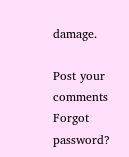damage.

Post your comments
Forgot password?